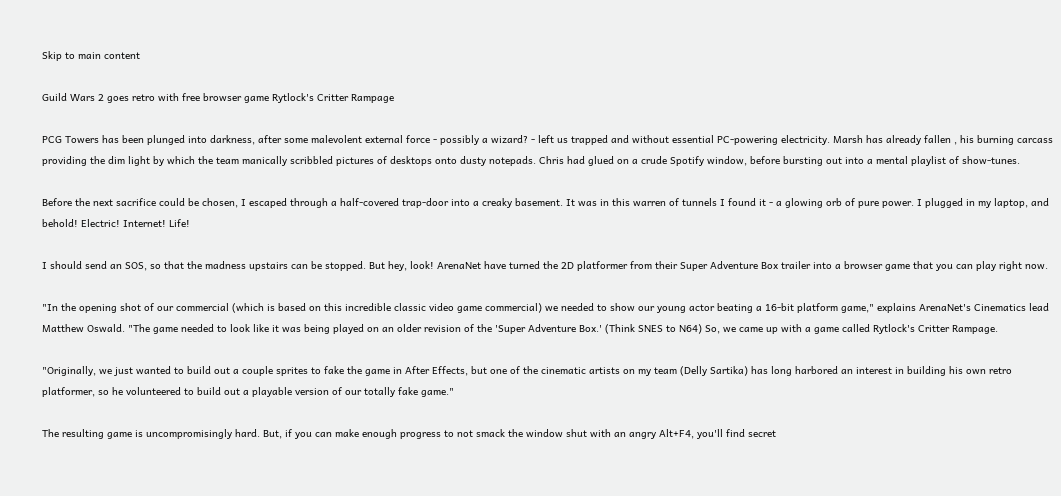Skip to main content

Guild Wars 2 goes retro with free browser game Rytlock's Critter Rampage

PCG Towers has been plunged into darkness, after some malevolent external force - possibly a wizard? - left us trapped and without essential PC-powering electricity. Marsh has already fallen , his burning carcass providing the dim light by which the team manically scribbled pictures of desktops onto dusty notepads. Chris had glued on a crude Spotify window, before bursting out into a mental playlist of show-tunes.

Before the next sacrifice could be chosen, I escaped through a half-covered trap-door into a creaky basement. It was in this warren of tunnels I found it - a glowing orb of pure power. I plugged in my laptop, and behold! Electric! Internet! Life!

I should send an SOS, so that the madness upstairs can be stopped. But hey, look! ArenaNet have turned the 2D platformer from their Super Adventure Box trailer into a browser game that you can play right now.

"In the opening shot of our commercial (which is based on this incredible classic video game commercial) we needed to show our young actor beating a 16-bit platform game," explains ArenaNet's Cinematics lead Matthew Oswald. "The game needed to look like it was being played on an older revision of the 'Super Adventure Box.' (Think SNES to N64) So, we came up with a game called Rytlock's Critter Rampage.

"Originally, we just wanted to build out a couple sprites to fake the game in After Effects, but one of the cinematic artists on my team (Delly Sartika) has long harbored an interest in building his own retro platformer, so he volunteered to build out a playable version of our totally fake game."

The resulting game is uncompromisingly hard. But, if you can make enough progress to not smack the window shut with an angry Alt+F4, you'll find secret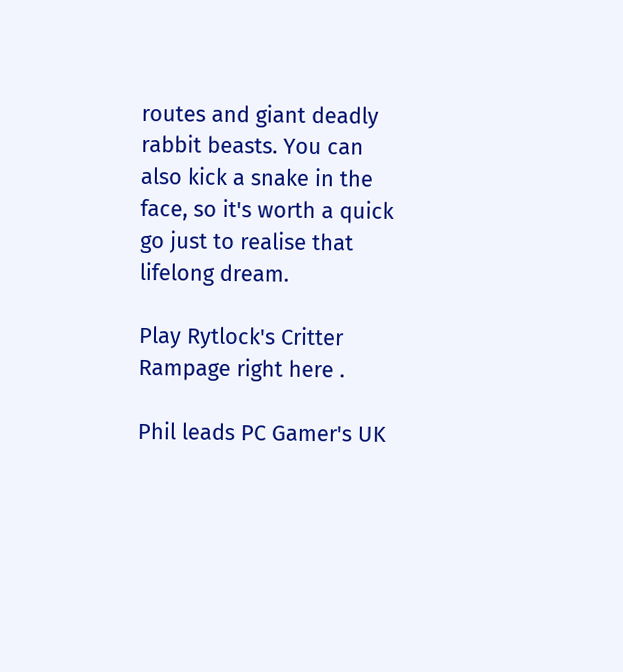routes and giant deadly rabbit beasts. You can also kick a snake in the face, so it's worth a quick go just to realise that lifelong dream.

Play Rytlock's Critter Rampage right here .

Phil leads PC Gamer's UK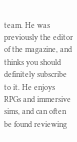team. He was previously the editor of the magazine, and thinks you should definitely subscribe to it. He enjoys RPGs and immersive sims, and can often be found reviewing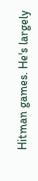Hitman games. He's largely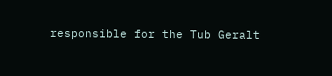responsible for the Tub Geralt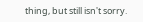thing, but still isn't sorry.